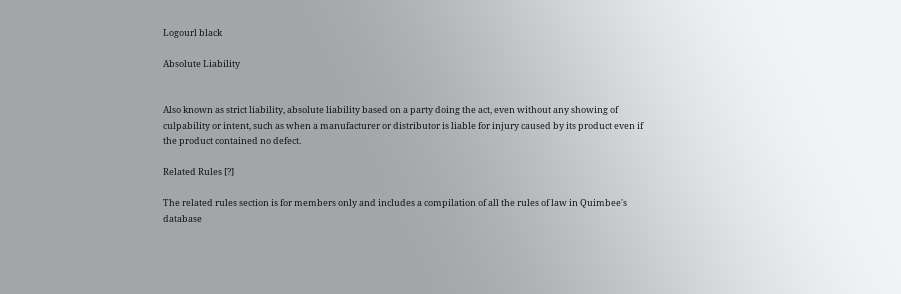Logourl black

Absolute Liability


Also known as strict liability, absolute liability based on a party doing the act, even without any showing of culpability or intent, such as when a manufacturer or distributor is liable for injury caused by its product even if the product contained no defect.

Related Rules [?]

The related rules section is for members only and includes a compilation of all the rules of law in Quimbee's database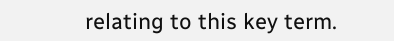relating to this key term.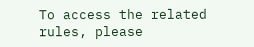To access the related rules, please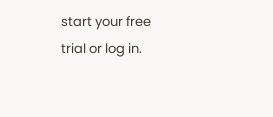start your free trial or log in.